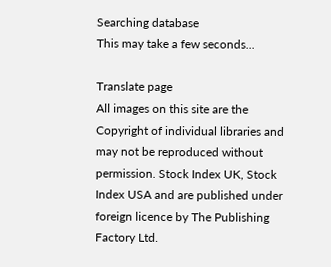Searching database
This may take a few seconds...

Translate page
All images on this site are the Copyright of individual libraries and may not be reproduced without permission. Stock Index UK, Stock Index USA and are published under foreign licence by The Publishing Factory Ltd.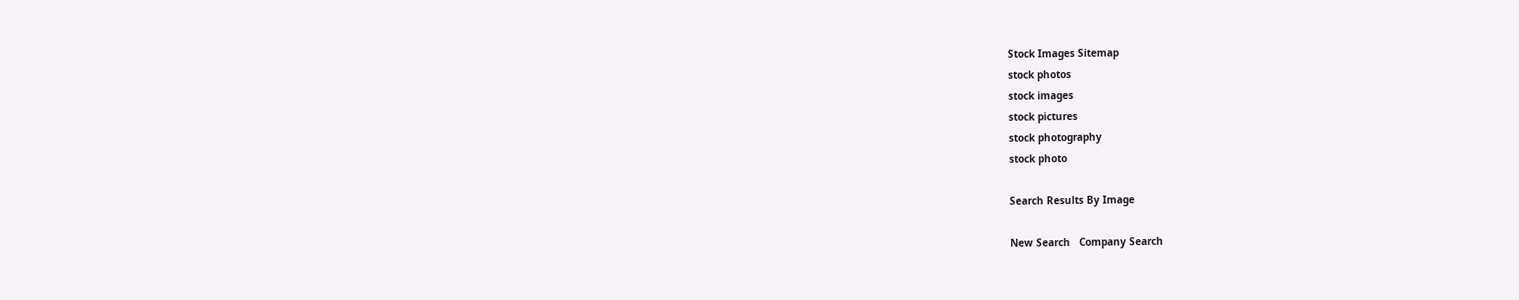Stock Images Sitemap
stock photos
stock images
stock pictures
stock photography
stock photo

Search Results By Image

New Search   Company Search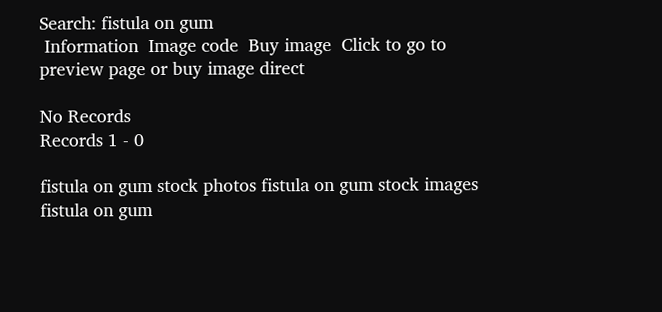Search: fistula on gum
 Information  Image code  Buy image  Click to go to preview page or buy image direct

No Records
Records 1 - 0

fistula on gum stock photos fistula on gum stock images fistula on gum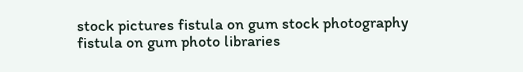stock pictures fistula on gum stock photography fistula on gum photo libraries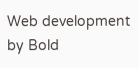Web development by Bold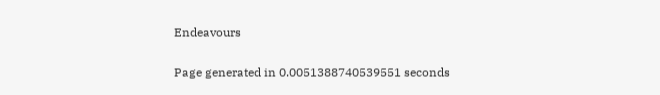Endeavours

Page generated in 0.0051388740539551 seconds